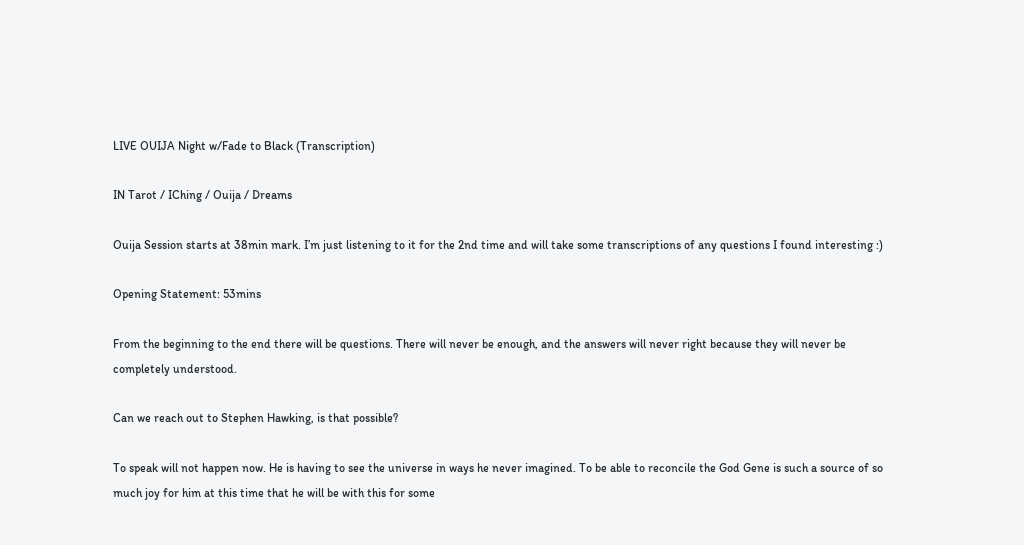LIVE OUIJA Night w/Fade to Black (Transcription)

IN Tarot / IChing / Ouija / Dreams

Ouija Session starts at 38min mark. I’m just listening to it for the 2nd time and will take some transcriptions of any questions I found interesting :)

Opening Statement: 53mins

From the beginning to the end there will be questions. There will never be enough, and the answers will never right because they will never be completely understood.

Can we reach out to Stephen Hawking, is that possible?

To speak will not happen now. He is having to see the universe in ways he never imagined. To be able to reconcile the God Gene is such a source of so much joy for him at this time that he will be with this for some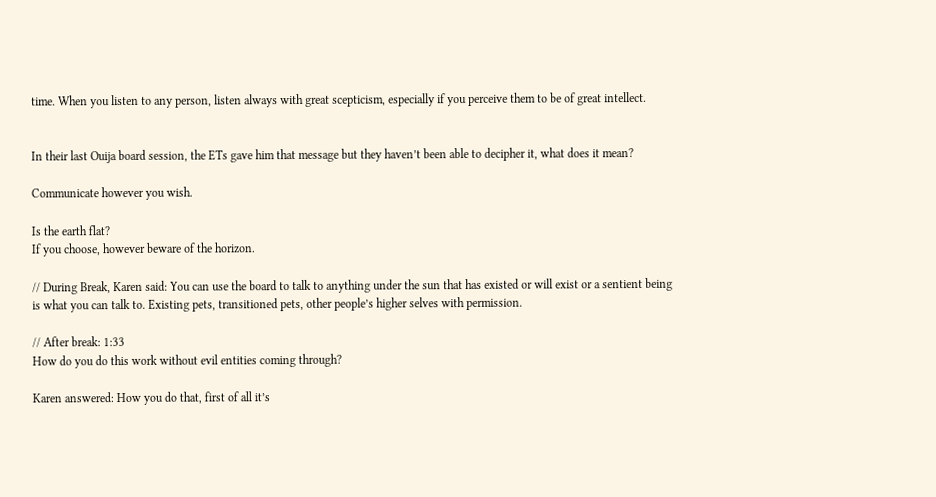time. When you listen to any person, listen always with great scepticism, especially if you perceive them to be of great intellect.


In their last Ouija board session, the ETs gave him that message but they haven’t been able to decipher it, what does it mean?

Communicate however you wish.

Is the earth flat?
If you choose, however beware of the horizon.

// During Break, Karen said: You can use the board to talk to anything under the sun that has existed or will exist or a sentient being is what you can talk to. Existing pets, transitioned pets, other people’s higher selves with permission.

// After break: 1:33
How do you do this work without evil entities coming through?

Karen answered: How you do that, first of all it’s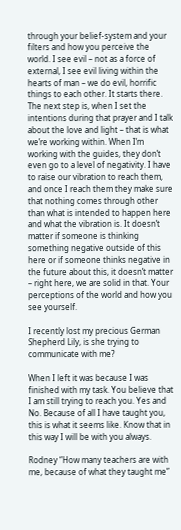through your belief-system and your filters and how you perceive the world. I see evil – not as a force of external, I see evil living within the hearts of man – we do evil, horrific things to each other. It starts there. The next step is, when I set the intentions during that prayer and I talk about the love and light – that is what we’re working within. When I’m working with the guides, they don’t even go to a level of negativity. I have to raise our vibration to reach them, and once I reach them they make sure that nothing comes through other than what is intended to happen here and what the vibration is. It doesn’t matter if someone is thinking something negative outside of this here or if someone thinks negative in the future about this, it doesn’t matter – right here, we are solid in that. Your perceptions of the world and how you see yourself.

I recently lost my precious German Shepherd Lily, is she trying to communicate with me?

When I left it was because I was finished with my task. You believe that I am still trying to reach you. Yes and No. Because of all I have taught you, this is what it seems like. Know that in this way I will be with you always.

Rodney “How many teachers are with me, because of what they taught me”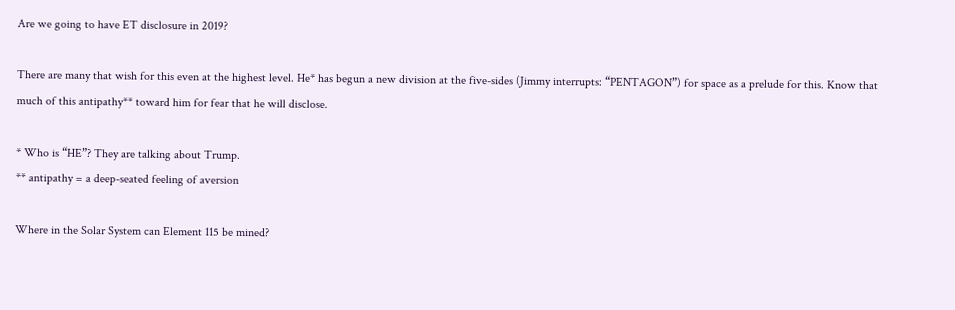Are we going to have ET disclosure in 2019?

There are many that wish for this even at the highest level. He* has begun a new division at the five-sides (Jimmy interrupts: “PENTAGON”) for space as a prelude for this. Know that much of this antipathy** toward him for fear that he will disclose.

* Who is “HE”? They are talking about Trump.
** antipathy = a deep-seated feeling of aversion

Where in the Solar System can Element 115 be mined?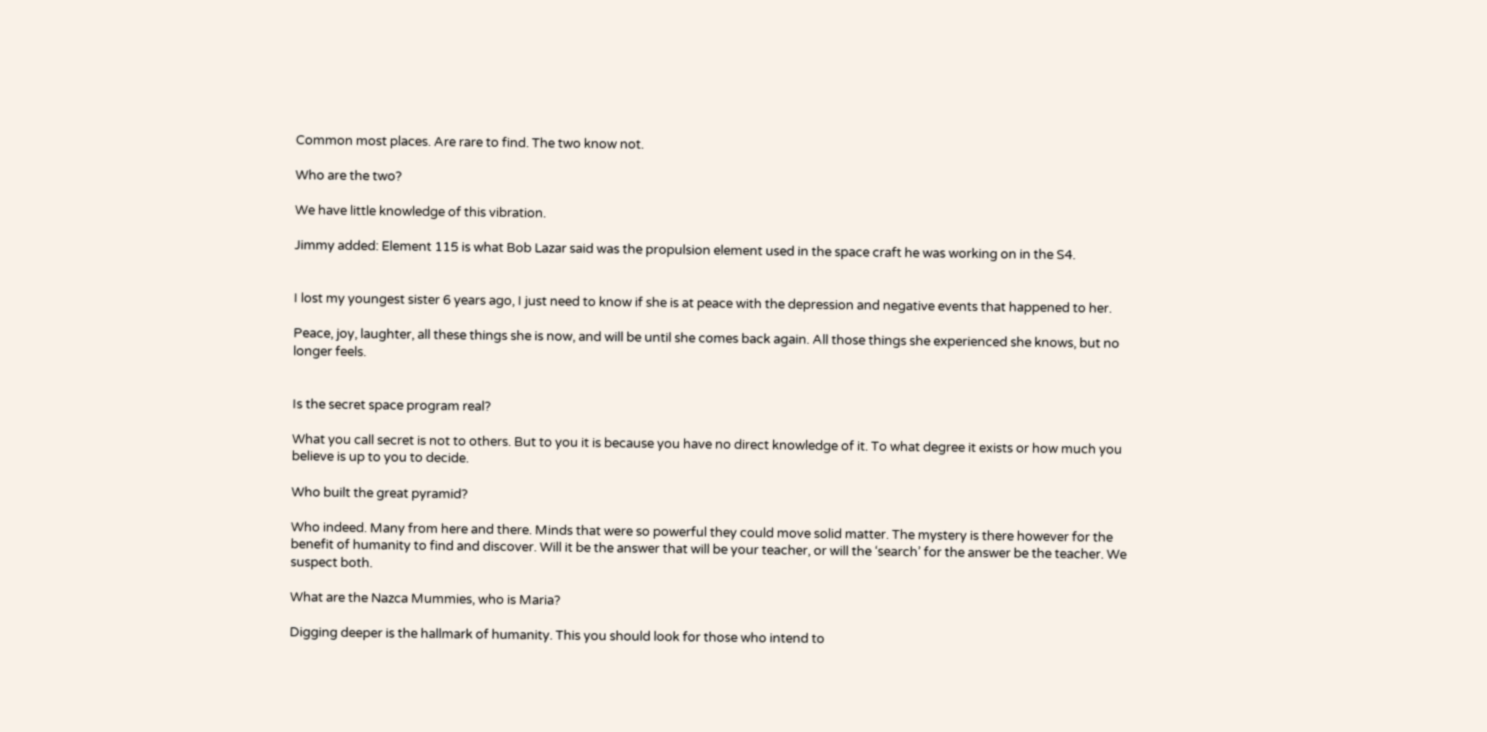Common most places. Are rare to find. The two know not.

Who are the two?

We have little knowledge of this vibration.

Jimmy added: Element 115 is what Bob Lazar said was the propulsion element used in the space craft he was working on in the S4.


I lost my youngest sister 6 years ago, I just need to know if she is at peace with the depression and negative events that happened to her.

Peace, joy, laughter, all these things she is now, and will be until she comes back again. All those things she experienced she knows, but no longer feels.


Is the secret space program real?

What you call secret is not to others. But to you it is because you have no direct knowledge of it. To what degree it exists or how much you believe is up to you to decide.

Who built the great pyramid?

Who indeed. Many from here and there. Minds that were so powerful they could move solid matter. The mystery is there however for the benefit of humanity to find and discover. Will it be the answer that will be your teacher, or will the ‘search’ for the answer be the teacher. We suspect both.

What are the Nazca Mummies, who is Maria?

Digging deeper is the hallmark of humanity. This you should look for those who intend to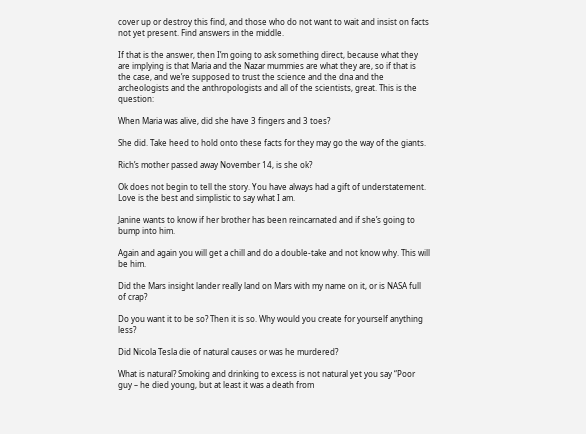cover up or destroy this find, and those who do not want to wait and insist on facts not yet present. Find answers in the middle.

If that is the answer, then I’m going to ask something direct, because what they are implying is that Maria and the Nazar mummies are what they are, so if that is the case, and we’re supposed to trust the science and the dna and the archeologists and the anthropologists and all of the scientists, great. This is the question:

When Maria was alive, did she have 3 fingers and 3 toes?

She did. Take heed to hold onto these facts for they may go the way of the giants.

Rich’s mother passed away November 14, is she ok?

Ok does not begin to tell the story. You have always had a gift of understatement. Love is the best and simplistic to say what I am.

Janine wants to know if her brother has been reincarnated and if she’s going to bump into him.

Again and again you will get a chill and do a double-take and not know why. This will be him.

Did the Mars insight lander really land on Mars with my name on it, or is NASA full of crap?

Do you want it to be so? Then it is so. Why would you create for yourself anything less?

Did Nicola Tesla die of natural causes or was he murdered?

What is natural? Smoking and drinking to excess is not natural yet you say “Poor guy – he died young, but at least it was a death from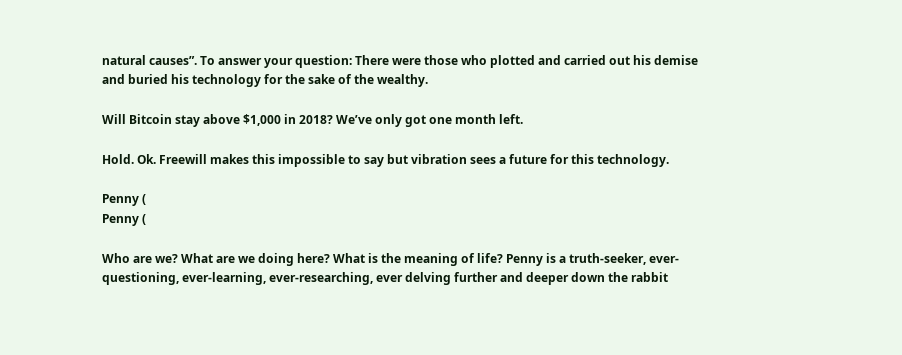natural causes”. To answer your question: There were those who plotted and carried out his demise and buried his technology for the sake of the wealthy.

Will Bitcoin stay above $1,000 in 2018? We’ve only got one month left.

Hold. Ok. Freewill makes this impossible to say but vibration sees a future for this technology.

Penny (
Penny (

Who are we? What are we doing here? What is the meaning of life? Penny is a truth-seeker, ever-questioning, ever-learning, ever-researching, ever delving further and deeper down the rabbit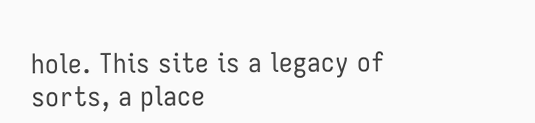hole. This site is a legacy of sorts, a place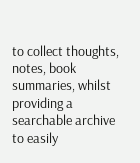to collect thoughts, notes, book summaries, whilst providing a searchable archive to easily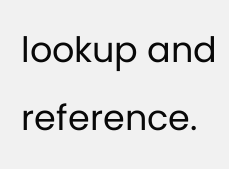lookup and reference.